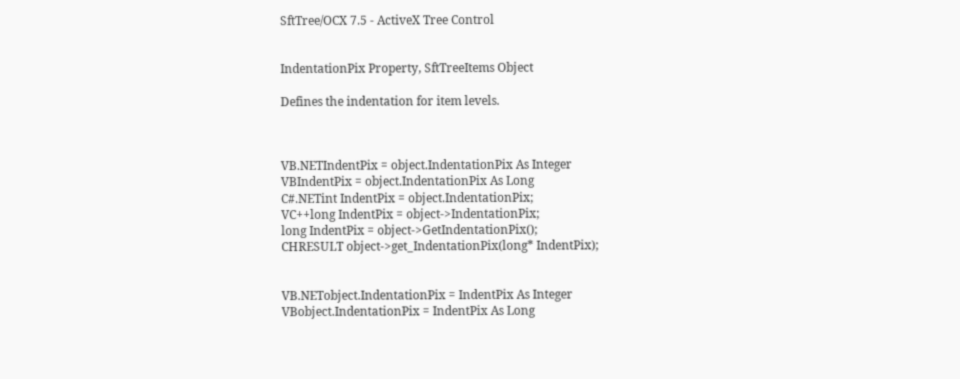SftTree/OCX 7.5 - ActiveX Tree Control


IndentationPix Property, SftTreeItems Object

Defines the indentation for item levels.



VB.NETIndentPix = object.IndentationPix As Integer
VBIndentPix = object.IndentationPix As Long
C#.NETint IndentPix = object.IndentationPix;
VC++long IndentPix = object->IndentationPix;
long IndentPix = object->GetIndentationPix();
CHRESULT object->get_IndentationPix(long* IndentPix);


VB.NETobject.IndentationPix = IndentPix As Integer
VBobject.IndentationPix = IndentPix As Long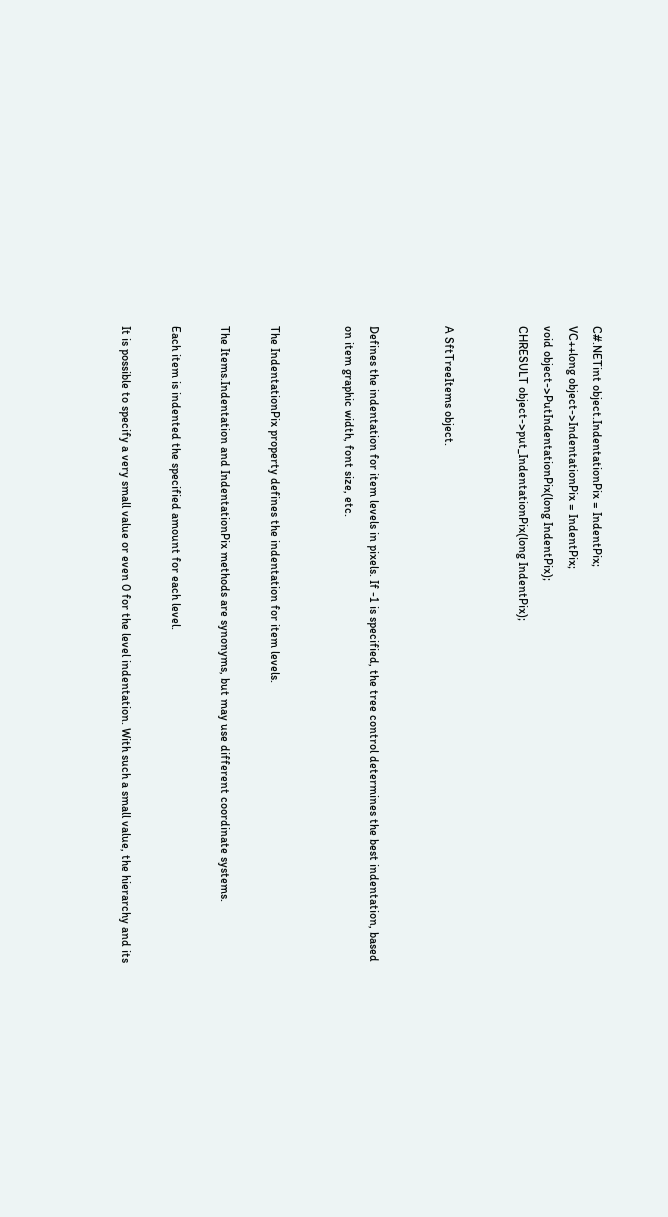C#.NETint object.IndentationPix = IndentPix;
VC++long object->IndentationPix = IndentPix;
void object->PutIndentationPix(long IndentPix);
CHRESULT object->put_IndentationPix(long IndentPix);


A SftTreeItems object.


Defines the indentation for item levels in pixels. If -1 is specified, the tree control determines the best indentation, based on item graphic width, font size, etc.


The IndentationPix property defines the indentation for item levels.

The Items.Indentation and IndentationPix methods are synonyms, but may use different coordinate systems.

Each item is indented the specified amount for each level.

It is possible to specify a very small value or even 0 for the level indentation. With such a small value, the hierarchy and its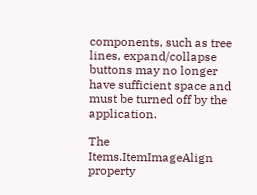components, such as tree lines, expand/collapse buttons may no longer have sufficient space and must be turned off by the application.

The Items.ItemImageAlign property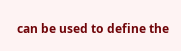can be used to define the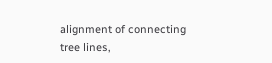alignment of connecting tree lines,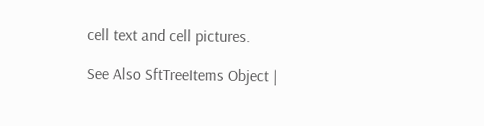cell text and cell pictures.

See Also SftTreeItems Object |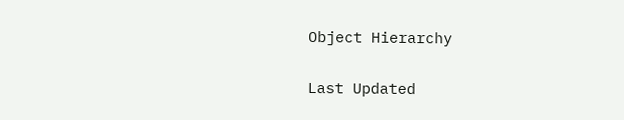Object Hierarchy

Last Updated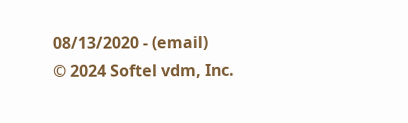08/13/2020 - (email)
© 2024 Softel vdm, Inc.